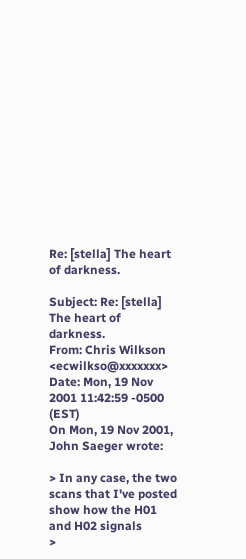Re: [stella] The heart of darkness.

Subject: Re: [stella] The heart of darkness.
From: Chris Wilkson <ecwilkso@xxxxxxx>
Date: Mon, 19 Nov 2001 11:42:59 -0500 (EST)
On Mon, 19 Nov 2001, John Saeger wrote:

> In any case, the two scans that I've posted show how the H01 and H02 signals
>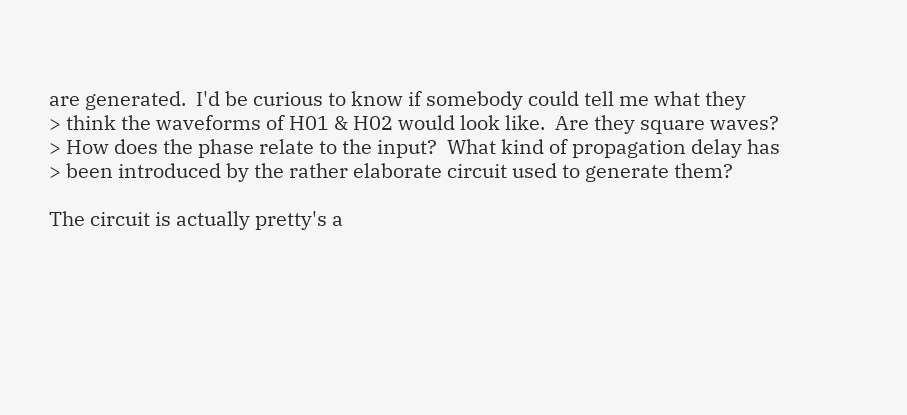are generated.  I'd be curious to know if somebody could tell me what they
> think the waveforms of H01 & H02 would look like.  Are they square waves?
> How does the phase relate to the input?  What kind of propagation delay has
> been introduced by the rather elaborate circuit used to generate them?

The circuit is actually pretty's a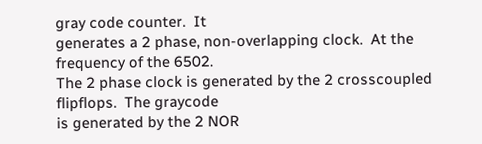gray code counter.  It
generates a 2 phase, non-overlapping clock.  At the frequency of the 6502.
The 2 phase clock is generated by the 2 crosscoupled flipflops.  The graycode
is generated by the 2 NOR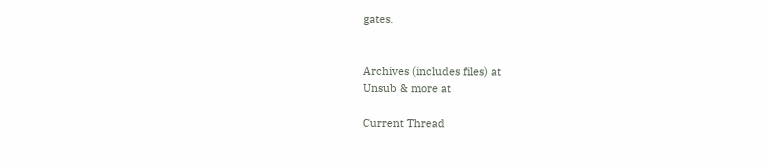gates.


Archives (includes files) at
Unsub & more at

Current Thread